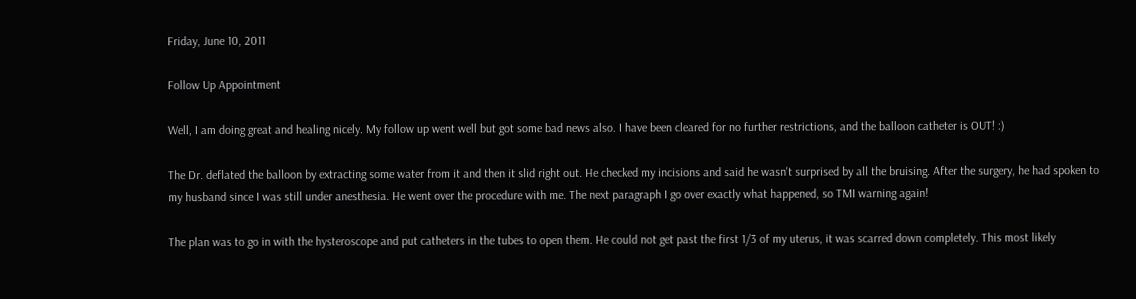Friday, June 10, 2011

Follow Up Appointment

Well, I am doing great and healing nicely. My follow up went well but got some bad news also. I have been cleared for no further restrictions, and the balloon catheter is OUT! :)

The Dr. deflated the balloon by extracting some water from it and then it slid right out. He checked my incisions and said he wasn't surprised by all the bruising. After the surgery, he had spoken to my husband since I was still under anesthesia. He went over the procedure with me. The next paragraph I go over exactly what happened, so TMI warning again!

The plan was to go in with the hysteroscope and put catheters in the tubes to open them. He could not get past the first 1/3 of my uterus, it was scarred down completely. This most likely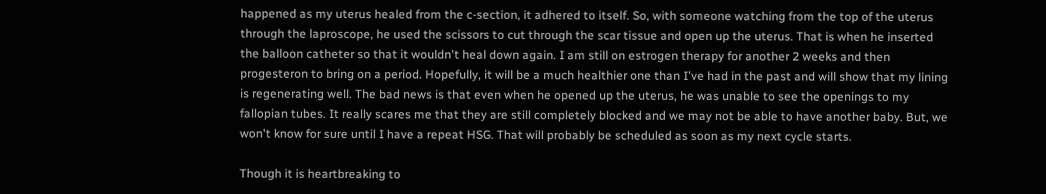happened as my uterus healed from the c-section, it adhered to itself. So, with someone watching from the top of the uterus through the laproscope, he used the scissors to cut through the scar tissue and open up the uterus. That is when he inserted the balloon catheter so that it wouldn't heal down again. I am still on estrogen therapy for another 2 weeks and then progesteron to bring on a period. Hopefully, it will be a much healthier one than I've had in the past and will show that my lining is regenerating well. The bad news is that even when he opened up the uterus, he was unable to see the openings to my fallopian tubes. It really scares me that they are still completely blocked and we may not be able to have another baby. But, we won't know for sure until I have a repeat HSG. That will probably be scheduled as soon as my next cycle starts.

Though it is heartbreaking to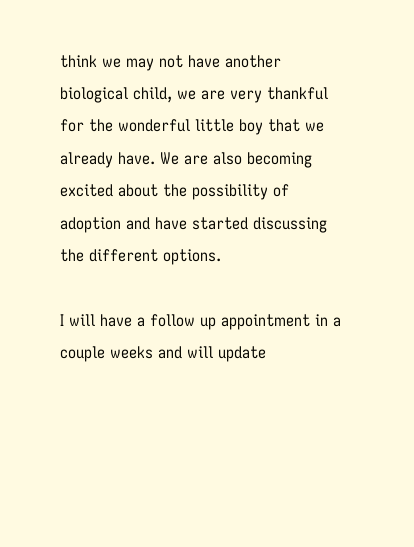think we may not have another biological child, we are very thankful for the wonderful little boy that we already have. We are also becoming excited about the possibility of adoption and have started discussing the different options.

I will have a follow up appointment in a couple weeks and will update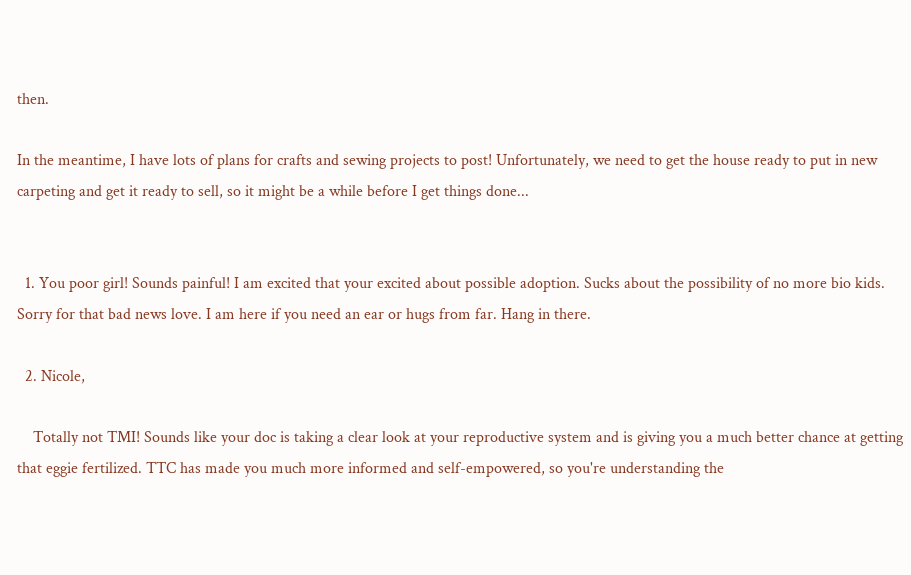then.

In the meantime, I have lots of plans for crafts and sewing projects to post! Unfortunately, we need to get the house ready to put in new carpeting and get it ready to sell, so it might be a while before I get things done...


  1. You poor girl! Sounds painful! I am excited that your excited about possible adoption. Sucks about the possibility of no more bio kids. Sorry for that bad news love. I am here if you need an ear or hugs from far. Hang in there.

  2. Nicole,

    Totally not TMI! Sounds like your doc is taking a clear look at your reproductive system and is giving you a much better chance at getting that eggie fertilized. TTC has made you much more informed and self-empowered, so you're understanding the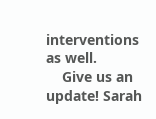interventions as well.
    Give us an update! Sarah